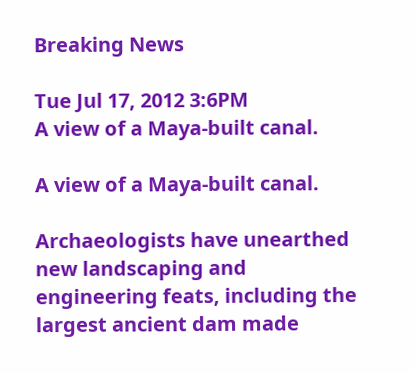Breaking News

Tue Jul 17, 2012 3:6PM
A view of a Maya-built canal.

A view of a Maya-built canal.

Archaeologists have unearthed new landscaping and engineering feats, including the largest ancient dam made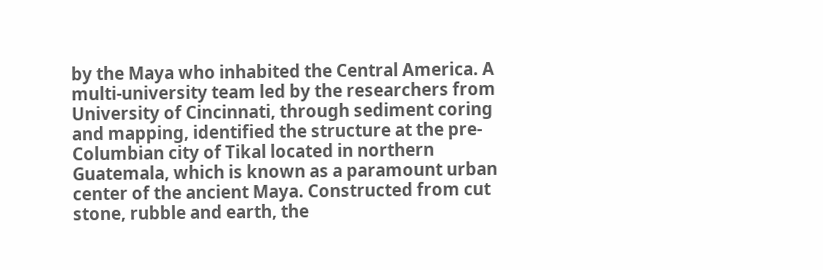by the Maya who inhabited the Central America. A multi-university team led by the researchers from University of Cincinnati, through sediment coring and mapping, identified the structure at the pre-Columbian city of Tikal located in northern Guatemala, which is known as a paramount urban center of the ancient Maya. Constructed from cut stone, rubble and earth, the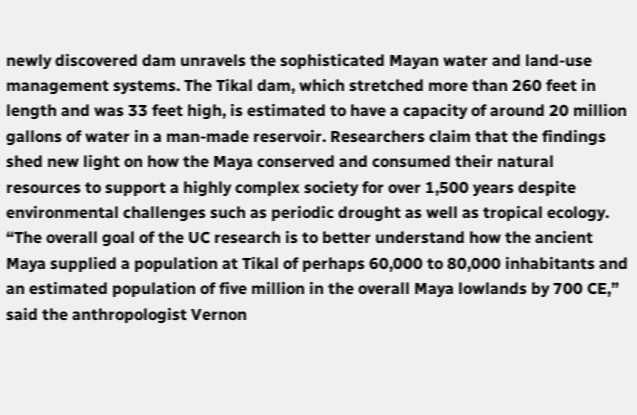newly discovered dam unravels the sophisticated Mayan water and land-use management systems. The Tikal dam, which stretched more than 260 feet in length and was 33 feet high, is estimated to have a capacity of around 20 million gallons of water in a man-made reservoir. Researchers claim that the findings shed new light on how the Maya conserved and consumed their natural resources to support a highly complex society for over 1,500 years despite environmental challenges such as periodic drought as well as tropical ecology. “The overall goal of the UC research is to better understand how the ancient Maya supplied a population at Tikal of perhaps 60,000 to 80,000 inhabitants and an estimated population of five million in the overall Maya lowlands by 700 CE,” said the anthropologist Vernon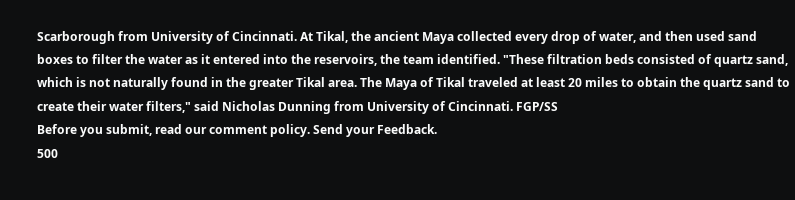Scarborough from University of Cincinnati. At Tikal, the ancient Maya collected every drop of water, and then used sand boxes to filter the water as it entered into the reservoirs, the team identified. "These filtration beds consisted of quartz sand, which is not naturally found in the greater Tikal area. The Maya of Tikal traveled at least 20 miles to obtain the quartz sand to create their water filters," said Nicholas Dunning from University of Cincinnati. FGP/SS
Before you submit, read our comment policy. Send your Feedback.
500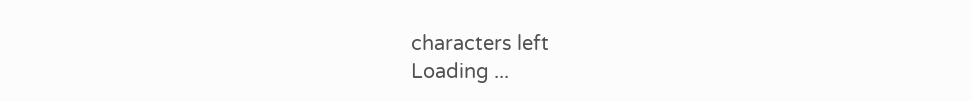characters left
Loading ...